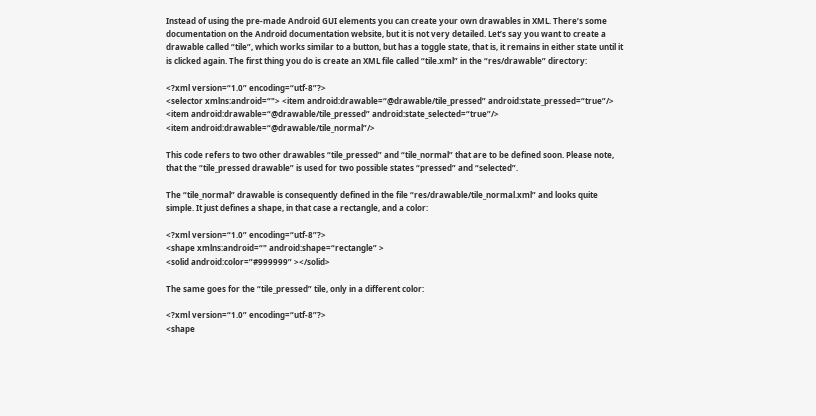Instead of using the pre-made Android GUI elements you can create your own drawables in XML. There’s some documentation on the Android documentation website, but it is not very detailed. Let’s say you want to create a drawable called “tile”, which works similar to a button, but has a toggle state, that is, it remains in either state until it is clicked again. The first thing you do is create an XML file called “tile.xml” in the “res/drawable” directory:

<?xml version=“1.0” encoding=“utf-8”?>
<selector xmlns:android=“"> <item android:drawable=“@drawable/tile_pressed” android:state_pressed=“true”/>
<item android:drawable=“@drawable/tile_pressed” android:state_selected=“true”/>
<item android:drawable=“@drawable/tile_normal”/>

This code refers to two other drawables “tile_pressed” and “tile_normal” that are to be defined soon. Please note, that the “tile_pressed drawable” is used for two possible states “pressed” and “selected”.

The “tile_normal” drawable is consequently defined in the file “res/drawable/tile_normal.xml” and looks quite simple. It just defines a shape, in that case a rectangle, and a color:

<?xml version=“1.0” encoding=“utf-8”?>
<shape xmlns:android=“" android:shape=“rectangle” >
<solid android:color=”#999999” ></solid>

The same goes for the “tile_pressed” tile, only in a different color:

<?xml version=“1.0” encoding=“utf-8”?>
<shape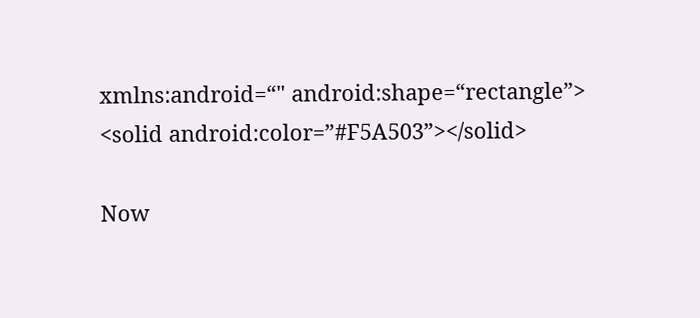xmlns:android=“" android:shape=“rectangle”>
<solid android:color=”#F5A503”></solid>

Now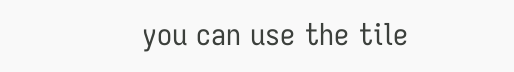you can use the tile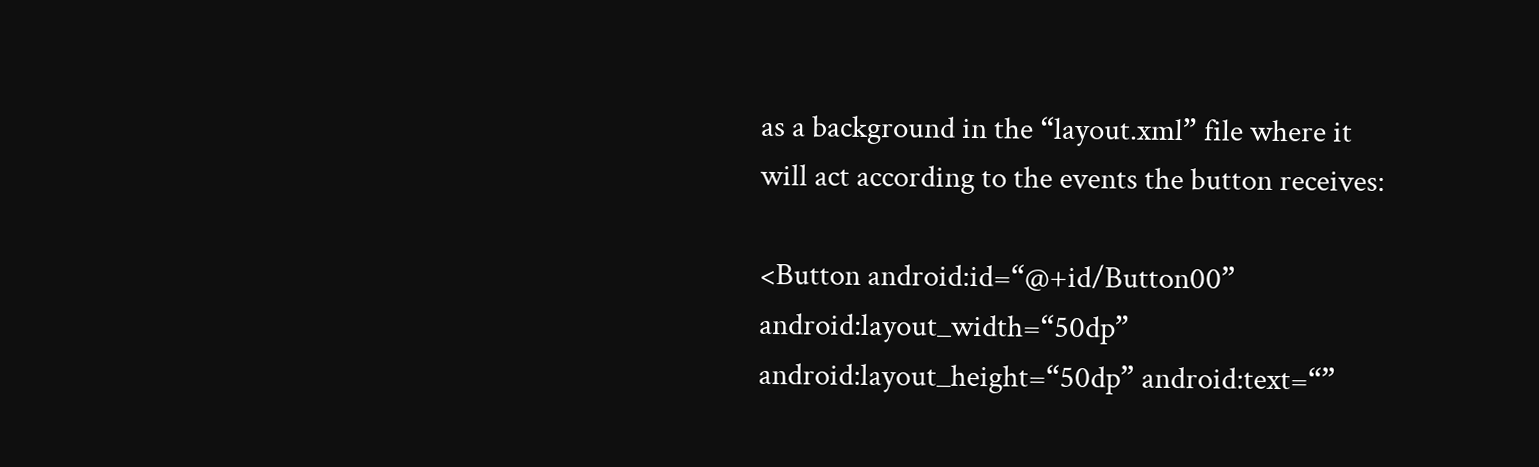as a background in the “layout.xml” file where it will act according to the events the button receives:

<Button android:id=“@+id/Button00” android:layout_width=“50dp”
android:layout_height=“50dp” android:text=“”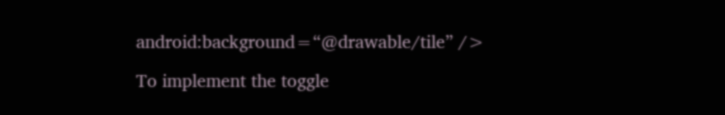android:background=“@drawable/tile” />

To implement the toggle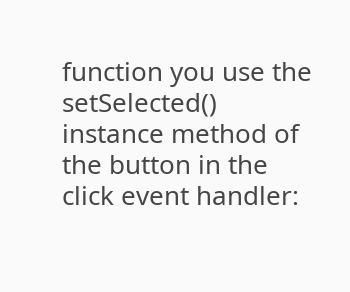function you use the setSelected() instance method of the button in the click event handler: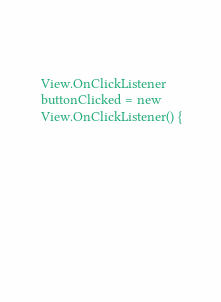View.OnClickListener buttonClicked = new View.OnClickListener() {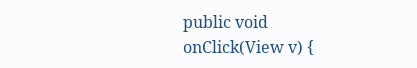public void onClick(View v) {